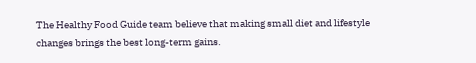The Healthy Food Guide team believe that making small diet and lifestyle changes brings the best long-term gains.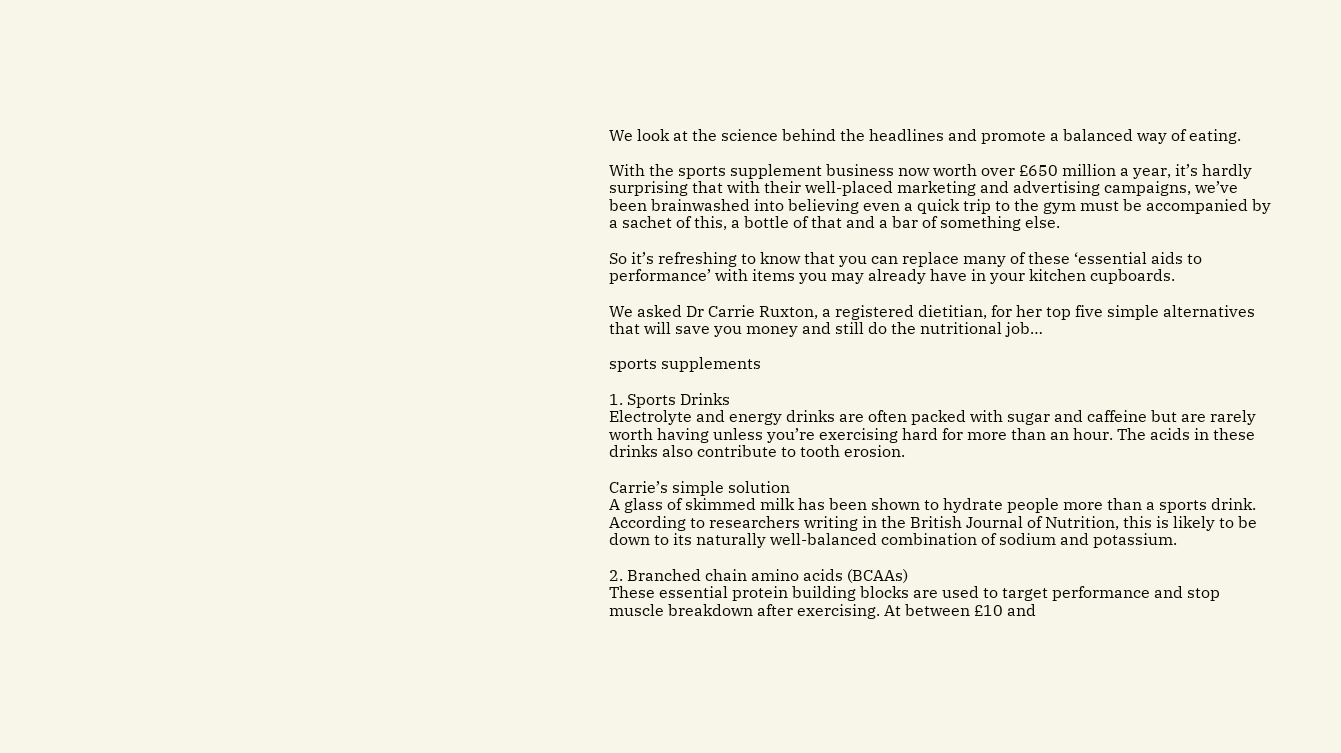We look at the science behind the headlines and promote a balanced way of eating.

With the sports supplement business now worth over £650 million a year, it’s hardly surprising that with their well-placed marketing and advertising campaigns, we’ve been brainwashed into believing even a quick trip to the gym must be accompanied by a sachet of this, a bottle of that and a bar of something else.

So it’s refreshing to know that you can replace many of these ‘essential aids to performance’ with items you may already have in your kitchen cupboards.

We asked Dr Carrie Ruxton, a registered dietitian, for her top five simple alternatives that will save you money and still do the nutritional job…

sports supplements

1. Sports Drinks
Electrolyte and energy drinks are often packed with sugar and caffeine but are rarely worth having unless you’re exercising hard for more than an hour. The acids in these drinks also contribute to tooth erosion.

Carrie’s simple solution
A glass of skimmed milk has been shown to hydrate people more than a sports drink. According to researchers writing in the British Journal of Nutrition, this is likely to be down to its naturally well-balanced combination of sodium and potassium.

2. Branched chain amino acids (BCAAs)
These essential protein building blocks are used to target performance and stop muscle breakdown after exercising. At between £10 and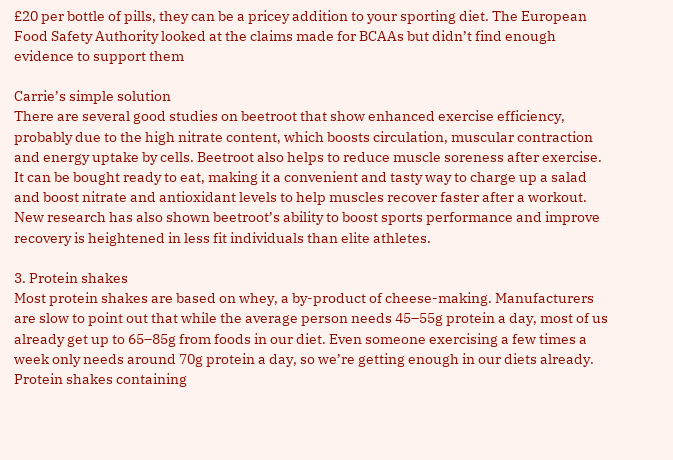£20 per bottle of pills, they can be a pricey addition to your sporting diet. The European Food Safety Authority looked at the claims made for BCAAs but didn’t find enough evidence to support them

Carrie’s simple solution
There are several good studies on beetroot that show enhanced exercise efficiency, probably due to the high nitrate content, which boosts circulation, muscular contraction and energy uptake by cells. Beetroot also helps to reduce muscle soreness after exercise. It can be bought ready to eat, making it a convenient and tasty way to charge up a salad and boost nitrate and antioxidant levels to help muscles recover faster after a workout. New research has also shown beetroot’s ability to boost sports performance and improve recovery is heightened in less fit individuals than elite athletes.

3. Protein shakes
Most protein shakes are based on whey, a by-product of cheese-making. Manufacturers are slow to point out that while the average person needs 45–55g protein a day, most of us already get up to 65–85g from foods in our diet. Even someone exercising a few times a week only needs around 70g protein a day, so we’re getting enough in our diets already. Protein shakes containing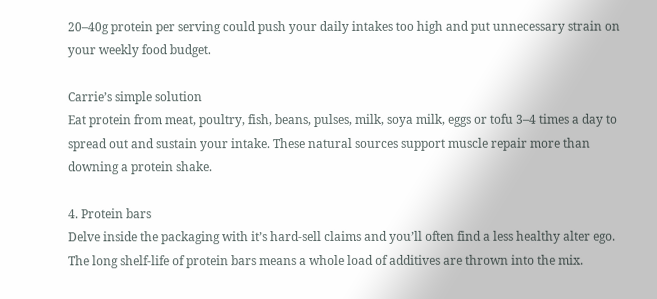20–40g protein per serving could push your daily intakes too high and put unnecessary strain on your weekly food budget.

Carrie’s simple solution
Eat protein from meat, poultry, fish, beans, pulses, milk, soya milk, eggs or tofu 3–4 times a day to spread out and sustain your intake. These natural sources support muscle repair more than downing a protein shake.

4. Protein bars
Delve inside the packaging with it’s hard-sell claims and you’ll often find a less healthy alter ego. The long shelf-life of protein bars means a whole load of additives are thrown into the mix.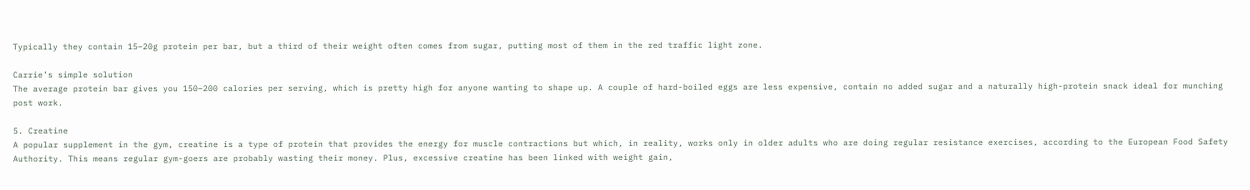Typically they contain 15–20g protein per bar, but a third of their weight often comes from sugar, putting most of them in the red traffic light zone.

Carrie’s simple solution
The average protein bar gives you 150–200 calories per serving, which is pretty high for anyone wanting to shape up. A couple of hard-boiled eggs are less expensive, contain no added sugar and a naturally high-protein snack ideal for munching post work.

5. Creatine
A popular supplement in the gym, creatine is a type of protein that provides the energy for muscle contractions but which, in reality, works only in older adults who are doing regular resistance exercises, according to the European Food Safety Authority. This means regular gym-goers are probably wasting their money. Plus, excessive creatine has been linked with weight gain,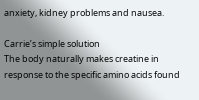anxiety, kidney problems and nausea.

Carrie’s simple solution
The body naturally makes creatine in response to the specific amino acids found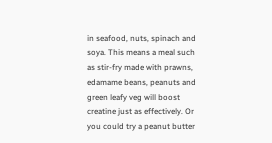in seafood, nuts, spinach and soya. This means a meal such as stir-fry made with prawns, edamame beans, peanuts and green leafy veg will boost creatine just as effectively. Or you could try a peanut butter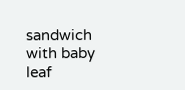sandwich with baby leaf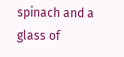spinach and a glass of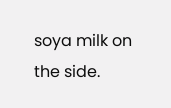soya milk on the side.